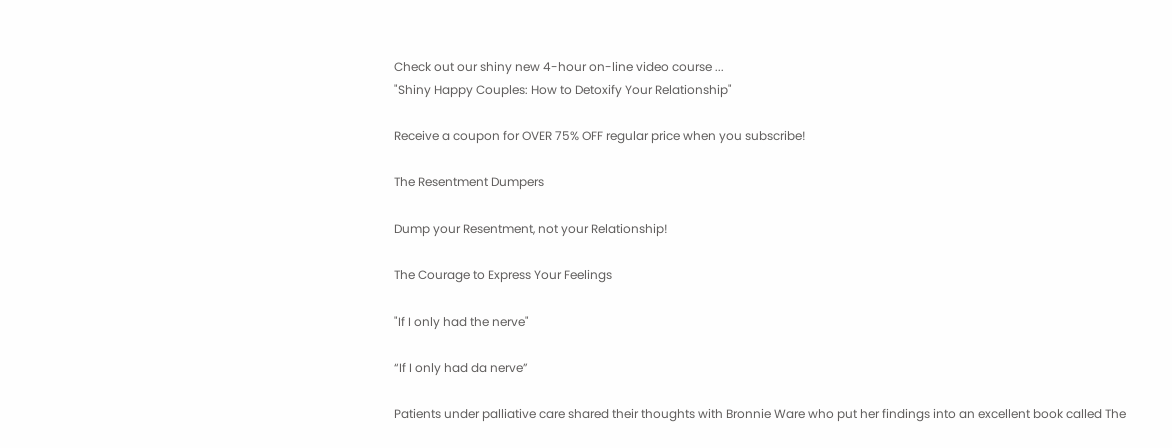Check out our shiny new 4-hour on-line video course ...
"Shiny Happy Couples: How to Detoxify Your Relationship"

Receive a coupon for OVER 75% OFF regular price when you subscribe!

The Resentment Dumpers

Dump your Resentment, not your Relationship!

The Courage to Express Your Feelings

"If I only had the nerve"

“If I only had da nerve”

Patients under palliative care shared their thoughts with Bronnie Ware who put her findings into an excellent book called The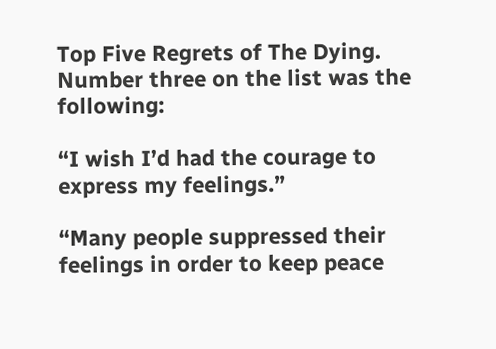Top Five Regrets of The Dying.  Number three on the list was the following:

“I wish I’d had the courage to express my feelings.”

“Many people suppressed their feelings in order to keep peace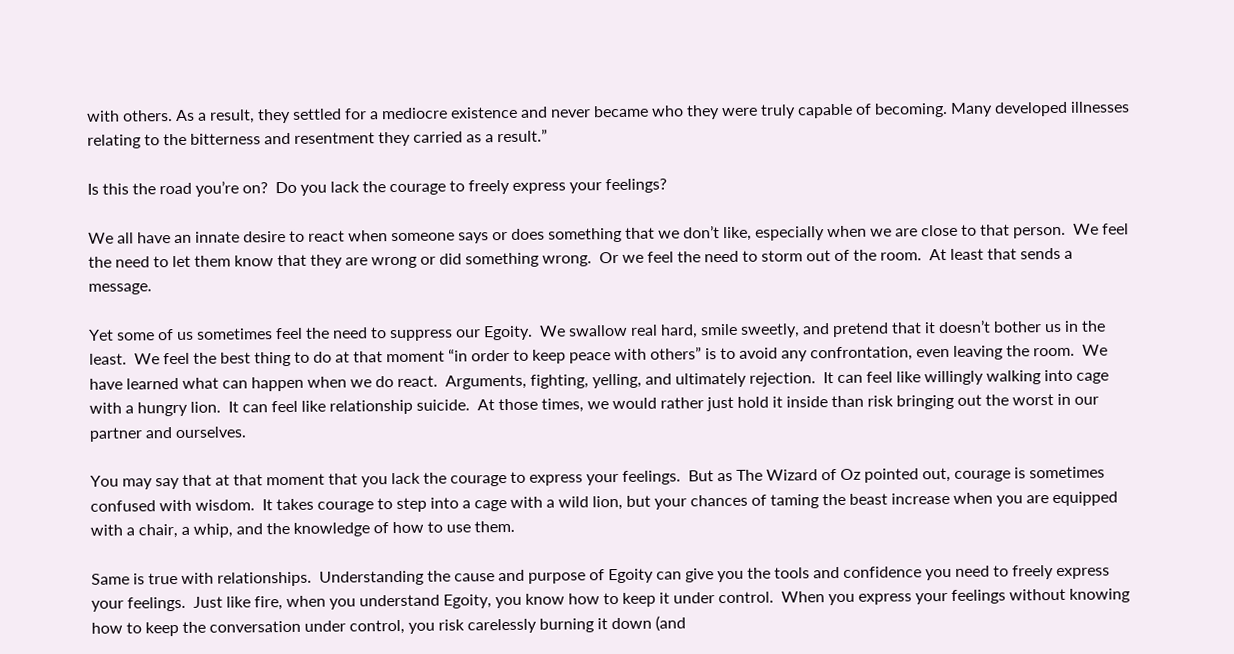with others. As a result, they settled for a mediocre existence and never became who they were truly capable of becoming. Many developed illnesses relating to the bitterness and resentment they carried as a result.”

Is this the road you’re on?  Do you lack the courage to freely express your feelings?

We all have an innate desire to react when someone says or does something that we don’t like, especially when we are close to that person.  We feel the need to let them know that they are wrong or did something wrong.  Or we feel the need to storm out of the room.  At least that sends a message.

Yet some of us sometimes feel the need to suppress our Egoity.  We swallow real hard, smile sweetly, and pretend that it doesn’t bother us in the least.  We feel the best thing to do at that moment “in order to keep peace with others” is to avoid any confrontation, even leaving the room.  We have learned what can happen when we do react.  Arguments, fighting, yelling, and ultimately rejection.  It can feel like willingly walking into cage with a hungry lion.  It can feel like relationship suicide.  At those times, we would rather just hold it inside than risk bringing out the worst in our partner and ourselves.

You may say that at that moment that you lack the courage to express your feelings.  But as The Wizard of Oz pointed out, courage is sometimes confused with wisdom.  It takes courage to step into a cage with a wild lion, but your chances of taming the beast increase when you are equipped with a chair, a whip, and the knowledge of how to use them.

Same is true with relationships.  Understanding the cause and purpose of Egoity can give you the tools and confidence you need to freely express your feelings.  Just like fire, when you understand Egoity, you know how to keep it under control.  When you express your feelings without knowing how to keep the conversation under control, you risk carelessly burning it down (and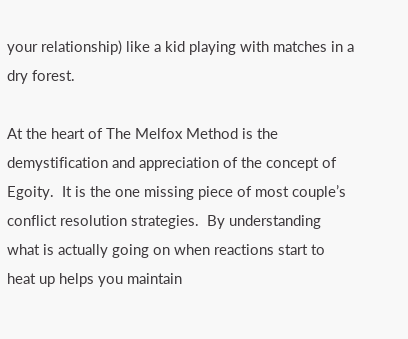your relationship) like a kid playing with matches in a dry forest.

At the heart of The Melfox Method is the demystification and appreciation of the concept of Egoity.  It is the one missing piece of most couple’s conflict resolution strategies.  By understanding what is actually going on when reactions start to heat up helps you maintain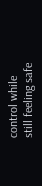control while still feeling safe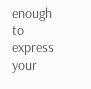enough to express your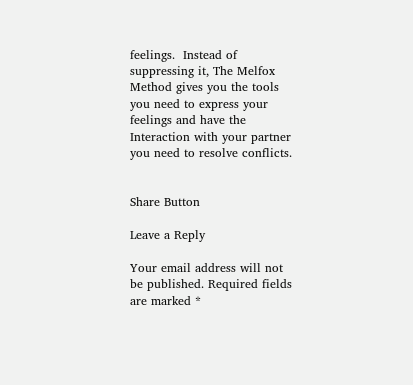feelings.  Instead of suppressing it, The Melfox Method gives you the tools you need to express your feelings and have the Interaction with your partner you need to resolve conflicts.


Share Button

Leave a Reply

Your email address will not be published. Required fields are marked *